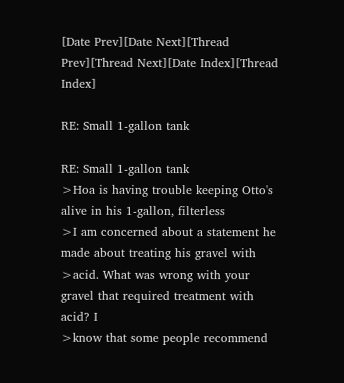[Date Prev][Date Next][Thread Prev][Thread Next][Date Index][Thread Index]

RE: Small 1-gallon tank

RE: Small 1-gallon tank
>Hoa is having trouble keeping Otto's alive in his 1-gallon, filterless
>I am concerned about a statement he made about treating his gravel with
>acid. What was wrong with your gravel that required treatment with acid? I
>know that some people recommend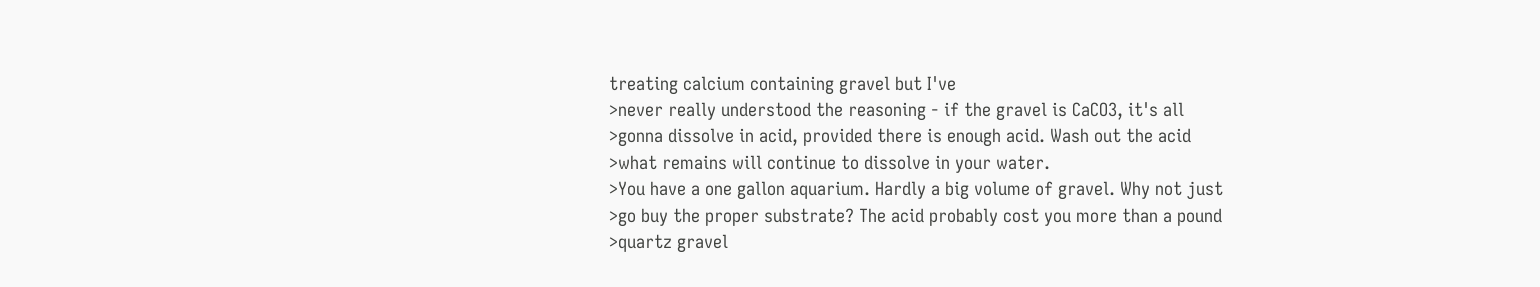treating calcium containing gravel but I've
>never really understood the reasoning - if the gravel is CaCO3, it's all
>gonna dissolve in acid, provided there is enough acid. Wash out the acid
>what remains will continue to dissolve in your water.
>You have a one gallon aquarium. Hardly a big volume of gravel. Why not just
>go buy the proper substrate? The acid probably cost you more than a pound
>quartz gravel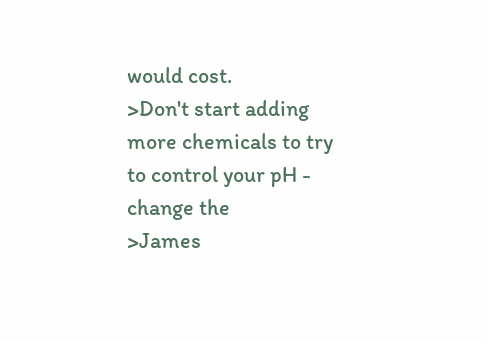would cost.
>Don't start adding more chemicals to try to control your pH - change the
>James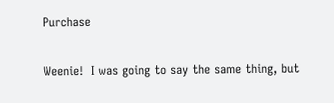Purchase

Weenie!  I was going to say the same thing, but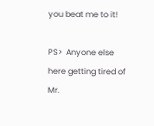you beat me to it!

PS>  Anyone else here getting tired of Mr.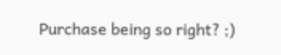Purchase being so right? ;)